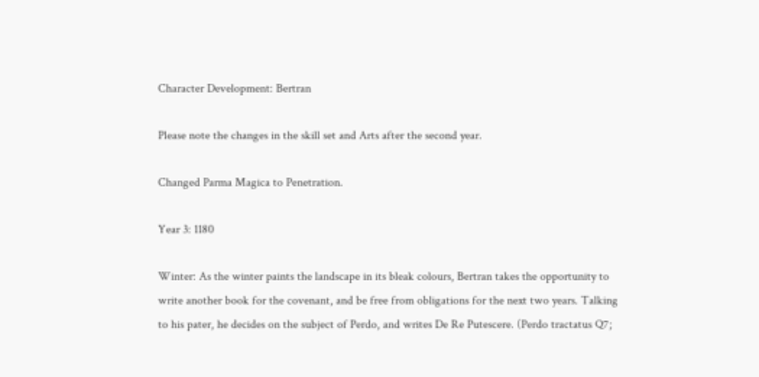Character Development: Bertran

Please note the changes in the skill set and Arts after the second year.

Changed Parma Magica to Penetration.

Year 3: 1180

Winter: As the winter paints the landscape in its bleak colours, Bertran takes the opportunity to write another book for the covenant, and be free from obligations for the next two years. Talking to his pater, he decides on the subject of Perdo, and writes De Re Putescere. (Perdo tractatus Q7;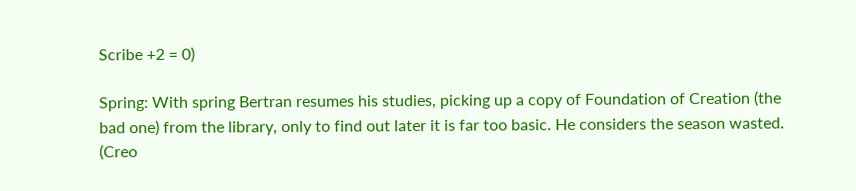Scribe +2 = 0)

Spring: With spring Bertran resumes his studies, picking up a copy of Foundation of Creation (the bad one) from the library, only to find out later it is far too basic. He considers the season wasted. (Creo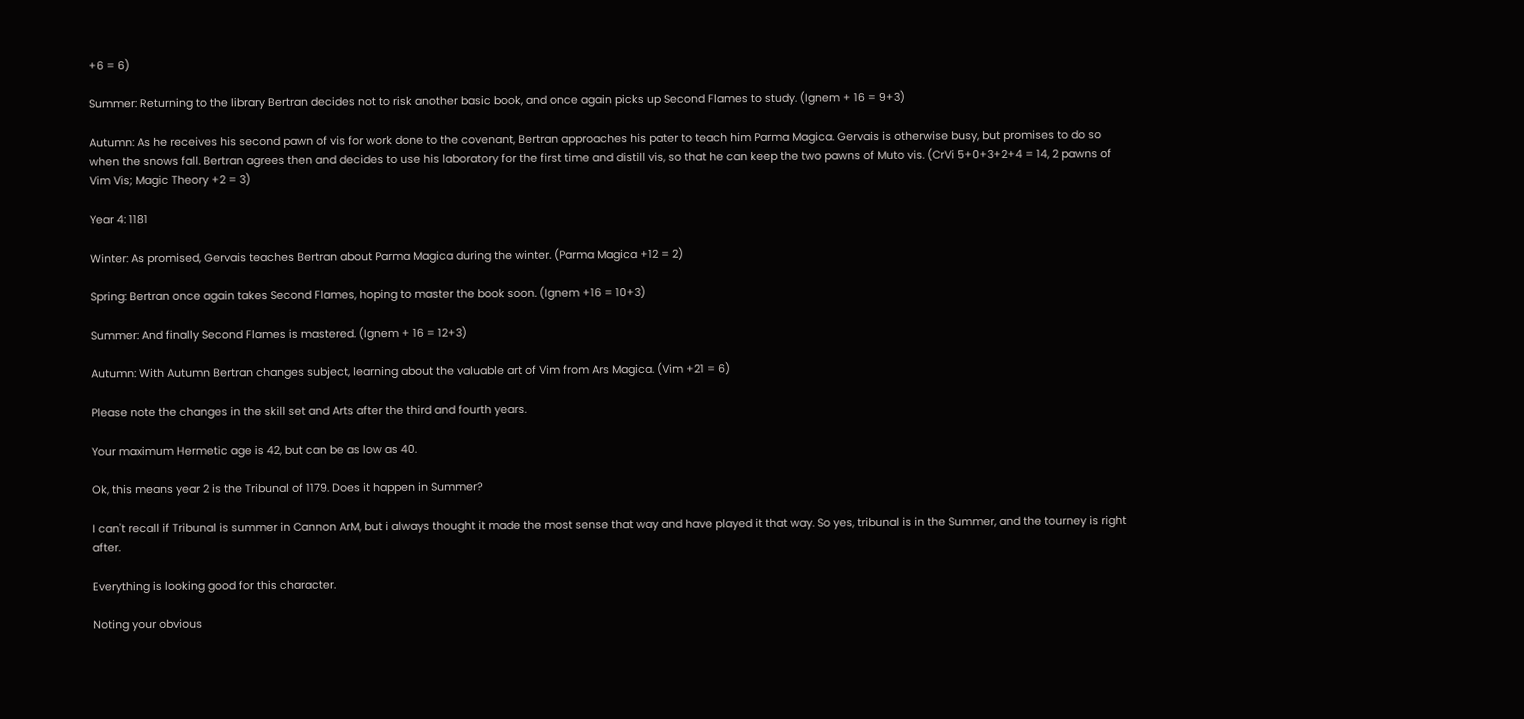+6 = 6)

Summer: Returning to the library Bertran decides not to risk another basic book, and once again picks up Second Flames to study. (Ignem + 16 = 9+3)

Autumn: As he receives his second pawn of vis for work done to the covenant, Bertran approaches his pater to teach him Parma Magica. Gervais is otherwise busy, but promises to do so when the snows fall. Bertran agrees then and decides to use his laboratory for the first time and distill vis, so that he can keep the two pawns of Muto vis. (CrVi 5+0+3+2+4 = 14, 2 pawns of Vim Vis; Magic Theory +2 = 3)

Year 4: 1181

Winter: As promised, Gervais teaches Bertran about Parma Magica during the winter. (Parma Magica +12 = 2)

Spring: Bertran once again takes Second Flames, hoping to master the book soon. (Ignem +16 = 10+3)

Summer: And finally Second Flames is mastered. (Ignem + 16 = 12+3)

Autumn: With Autumn Bertran changes subject, learning about the valuable art of Vim from Ars Magica. (Vim +21 = 6)

Please note the changes in the skill set and Arts after the third and fourth years.

Your maximum Hermetic age is 42, but can be as low as 40.

Ok, this means year 2 is the Tribunal of 1179. Does it happen in Summer?

I can't recall if Tribunal is summer in Cannon ArM, but i always thought it made the most sense that way and have played it that way. So yes, tribunal is in the Summer, and the tourney is right after.

Everything is looking good for this character.

Noting your obvious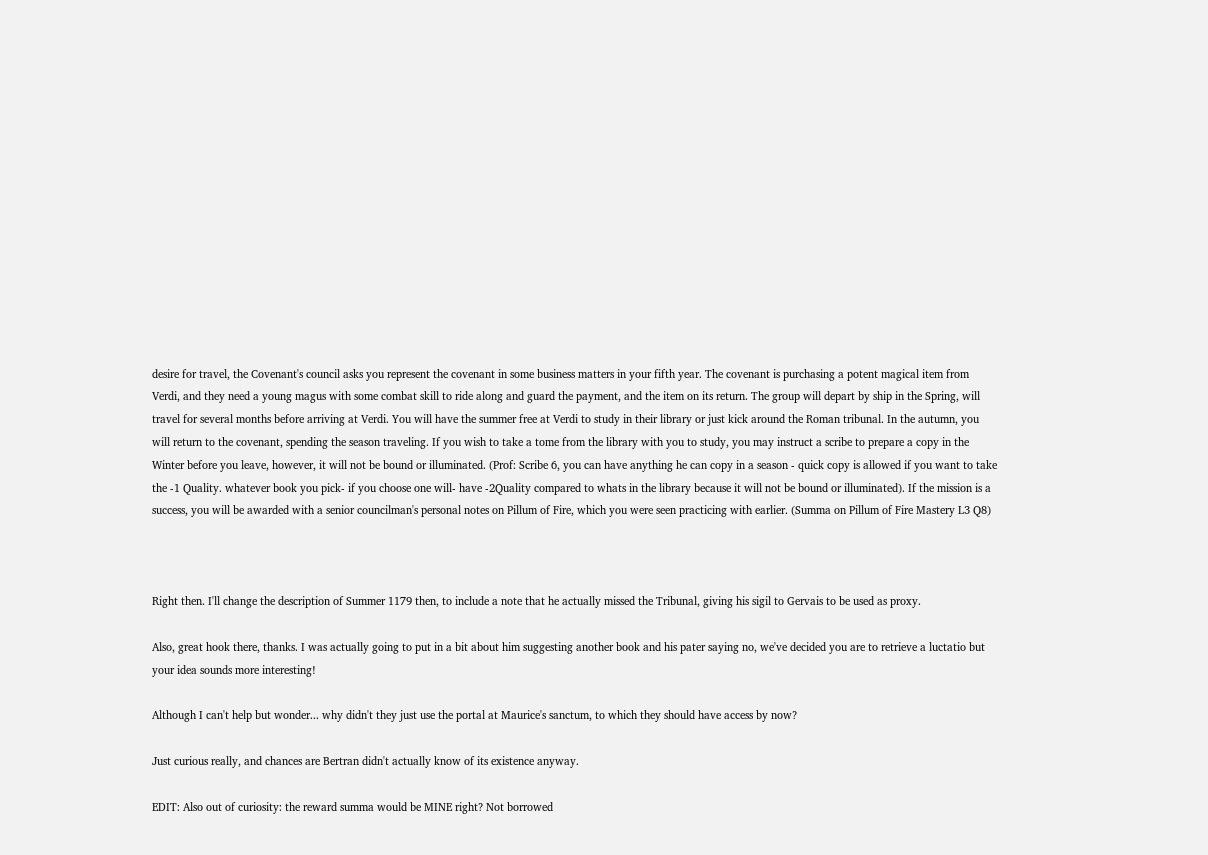desire for travel, the Covenant's council asks you represent the covenant in some business matters in your fifth year. The covenant is purchasing a potent magical item from Verdi, and they need a young magus with some combat skill to ride along and guard the payment, and the item on its return. The group will depart by ship in the Spring, will travel for several months before arriving at Verdi. You will have the summer free at Verdi to study in their library or just kick around the Roman tribunal. In the autumn, you will return to the covenant, spending the season traveling. If you wish to take a tome from the library with you to study, you may instruct a scribe to prepare a copy in the Winter before you leave, however, it will not be bound or illuminated. (Prof: Scribe 6, you can have anything he can copy in a season - quick copy is allowed if you want to take the -1 Quality. whatever book you pick- if you choose one will- have -2Quality compared to whats in the library because it will not be bound or illuminated). If the mission is a success, you will be awarded with a senior councilman's personal notes on Pillum of Fire, which you were seen practicing with earlier. (Summa on Pillum of Fire Mastery L3 Q8)



Right then. I'll change the description of Summer 1179 then, to include a note that he actually missed the Tribunal, giving his sigil to Gervais to be used as proxy.

Also, great hook there, thanks. I was actually going to put in a bit about him suggesting another book and his pater saying no, we've decided you are to retrieve a luctatio but your idea sounds more interesting!

Although I can't help but wonder... why didn't they just use the portal at Maurice's sanctum, to which they should have access by now?

Just curious really, and chances are Bertran didn't actually know of its existence anyway.

EDIT: Also out of curiosity: the reward summa would be MINE right? Not borrowed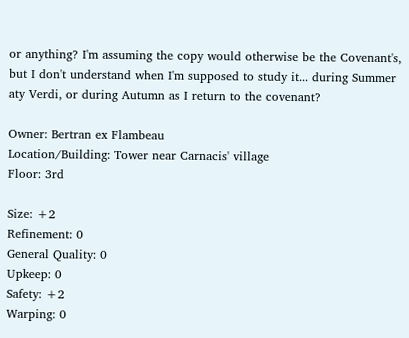or anything? I'm assuming the copy would otherwise be the Covenant's, but I don't understand when I'm supposed to study it... during Summer aty Verdi, or during Autumn as I return to the covenant?

Owner: Bertran ex Flambeau
Location/Building: Tower near Carnacis' village
Floor: 3rd

Size: +2
Refinement: 0
General Quality: 0
Upkeep: 0
Safety: +2
Warping: 0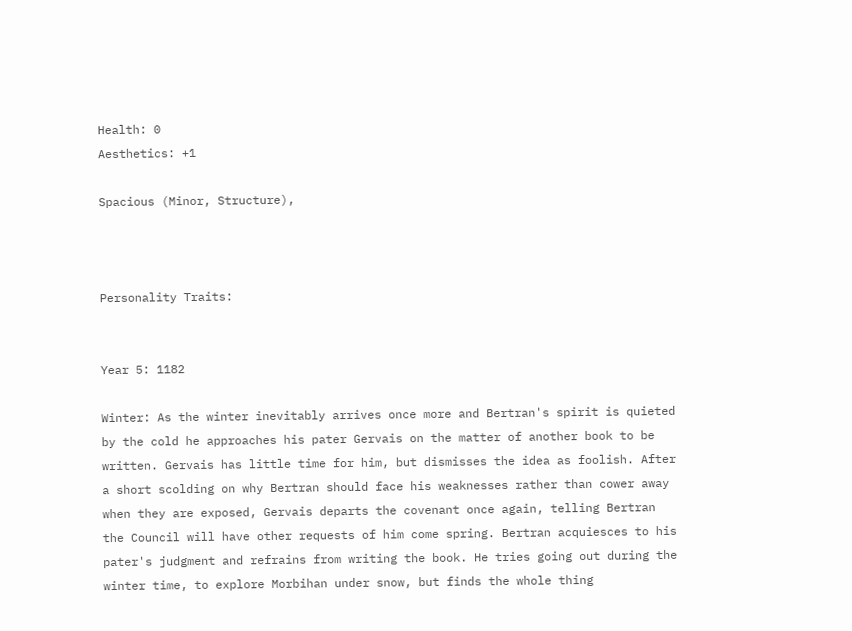Health: 0
Aesthetics: +1

Spacious (Minor, Structure),



Personality Traits:


Year 5: 1182

Winter: As the winter inevitably arrives once more and Bertran's spirit is quieted by the cold he approaches his pater Gervais on the matter of another book to be written. Gervais has little time for him, but dismisses the idea as foolish. After a short scolding on why Bertran should face his weaknesses rather than cower away when they are exposed, Gervais departs the covenant once again, telling Bertran the Council will have other requests of him come spring. Bertran acquiesces to his pater's judgment and refrains from writing the book. He tries going out during the winter time, to explore Morbihan under snow, but finds the whole thing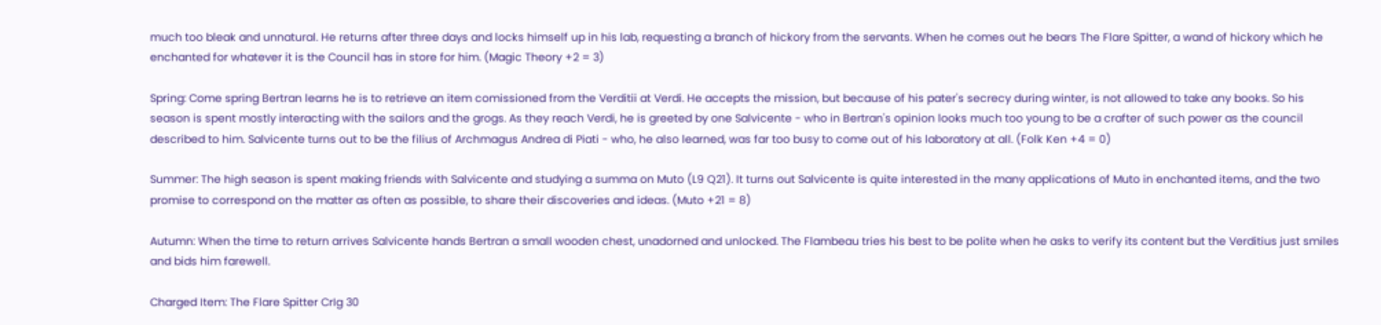much too bleak and unnatural. He returns after three days and locks himself up in his lab, requesting a branch of hickory from the servants. When he comes out he bears The Flare Spitter, a wand of hickory which he enchanted for whatever it is the Council has in store for him. (Magic Theory +2 = 3)

Spring: Come spring Bertran learns he is to retrieve an item comissioned from the Verditii at Verdi. He accepts the mission, but because of his pater's secrecy during winter, is not allowed to take any books. So his season is spent mostly interacting with the sailors and the grogs. As they reach Verdi, he is greeted by one Salvicente - who in Bertran's opinion looks much too young to be a crafter of such power as the council described to him. Salvicente turns out to be the filius of Archmagus Andrea di Piati - who, he also learned, was far too busy to come out of his laboratory at all. (Folk Ken +4 = 0)

Summer: The high season is spent making friends with Salvicente and studying a summa on Muto (L9 Q21). It turns out Salvicente is quite interested in the many applications of Muto in enchanted items, and the two promise to correspond on the matter as often as possible, to share their discoveries and ideas. (Muto +21 = 8)

Autumn: When the time to return arrives Salvicente hands Bertran a small wooden chest, unadorned and unlocked. The Flambeau tries his best to be polite when he asks to verify its content but the Verditius just smiles and bids him farewell.

Charged Item: The Flare Spitter CrIg 30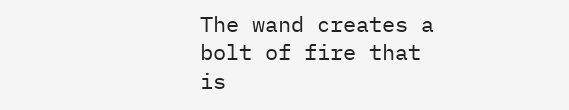The wand creates a bolt of fire that is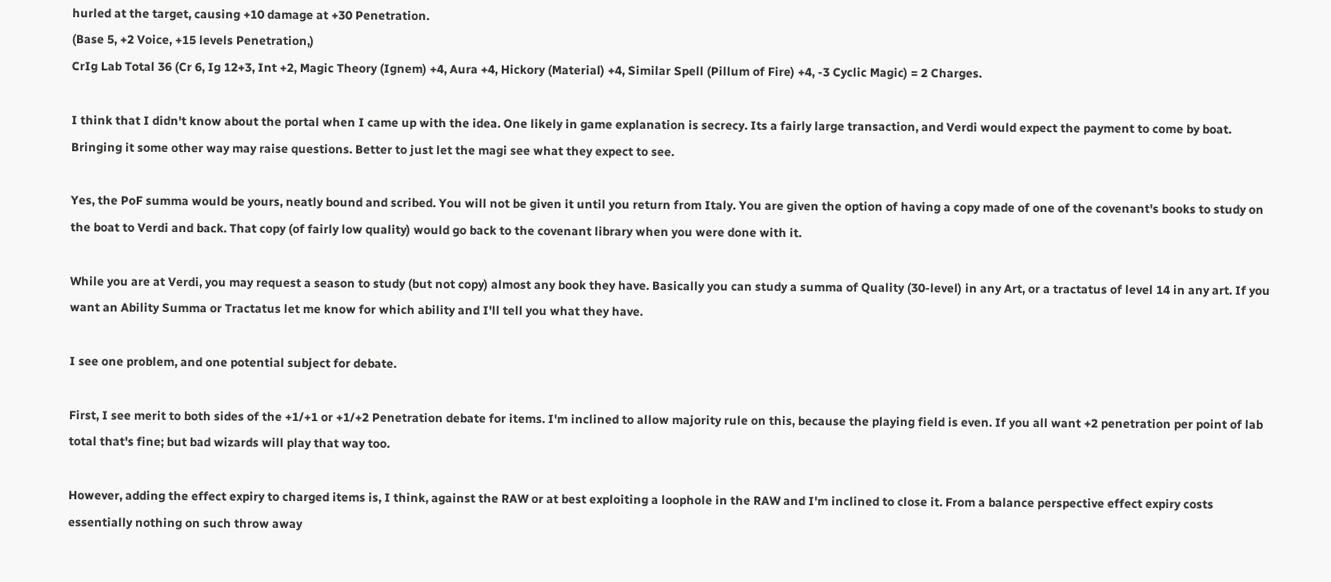hurled at the target, causing +10 damage at +30 Penetration.
(Base 5, +2 Voice, +15 levels Penetration,)
CrIg Lab Total 36 (Cr 6, Ig 12+3, Int +2, Magic Theory (Ignem) +4, Aura +4, Hickory (Material) +4, Similar Spell (Pillum of Fire) +4, -3 Cyclic Magic) = 2 Charges.

I think that I didn't know about the portal when I came up with the idea. One likely in game explanation is secrecy. Its a fairly large transaction, and Verdi would expect the payment to come by boat. Bringing it some other way may raise questions. Better to just let the magi see what they expect to see.

Yes, the PoF summa would be yours, neatly bound and scribed. You will not be given it until you return from Italy. You are given the option of having a copy made of one of the covenant's books to study on the boat to Verdi and back. That copy (of fairly low quality) would go back to the covenant library when you were done with it.

While you are at Verdi, you may request a season to study (but not copy) almost any book they have. Basically you can study a summa of Quality (30-level) in any Art, or a tractatus of level 14 in any art. If you want an Ability Summa or Tractatus let me know for which ability and I'll tell you what they have.

I see one problem, and one potential subject for debate.

First, I see merit to both sides of the +1/+1 or +1/+2 Penetration debate for items. I'm inclined to allow majority rule on this, because the playing field is even. If you all want +2 penetration per point of lab total that's fine; but bad wizards will play that way too.

However, adding the effect expiry to charged items is, I think, against the RAW or at best exploiting a loophole in the RAW and I'm inclined to close it. From a balance perspective effect expiry costs essentially nothing on such throw away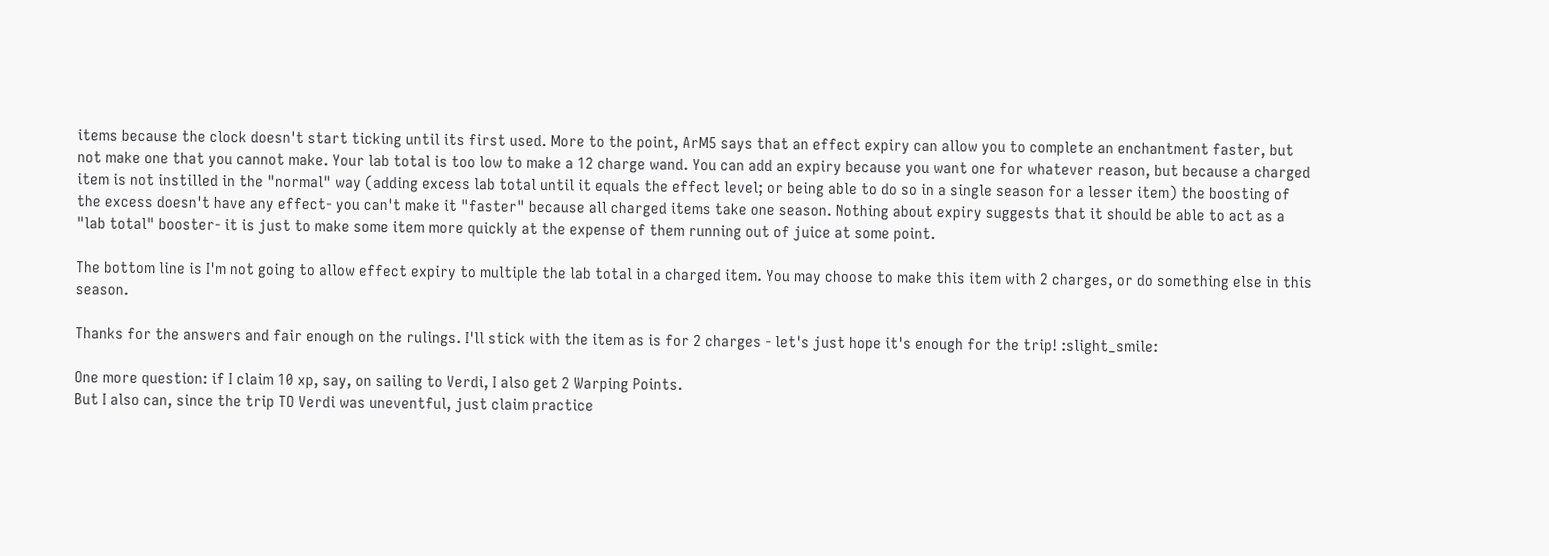items because the clock doesn't start ticking until its first used. More to the point, ArM5 says that an effect expiry can allow you to complete an enchantment faster, but not make one that you cannot make. Your lab total is too low to make a 12 charge wand. You can add an expiry because you want one for whatever reason, but because a charged item is not instilled in the "normal" way (adding excess lab total until it equals the effect level; or being able to do so in a single season for a lesser item) the boosting of the excess doesn't have any effect- you can't make it "faster" because all charged items take one season. Nothing about expiry suggests that it should be able to act as a "lab total" booster- it is just to make some item more quickly at the expense of them running out of juice at some point.

The bottom line is I'm not going to allow effect expiry to multiple the lab total in a charged item. You may choose to make this item with 2 charges, or do something else in this season.

Thanks for the answers and fair enough on the rulings. I'll stick with the item as is for 2 charges - let's just hope it's enough for the trip! :slight_smile:

One more question: if I claim 10 xp, say, on sailing to Verdi, I also get 2 Warping Points.
But I also can, since the trip TO Verdi was uneventful, just claim practice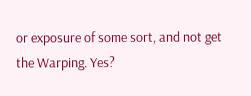or exposure of some sort, and not get the Warping. Yes?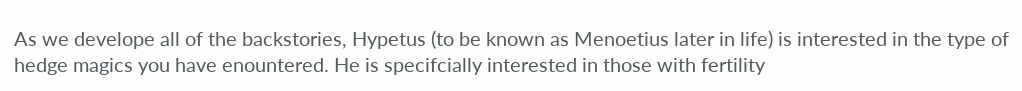As we develope all of the backstories, Hypetus (to be known as Menoetius later in life) is interested in the type of hedge magics you have enountered. He is specifcially interested in those with fertility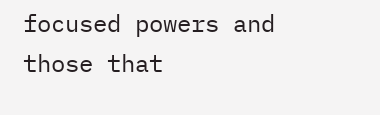focused powers and those that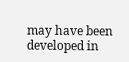may have been developed in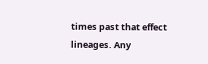times past that effect lineages. Any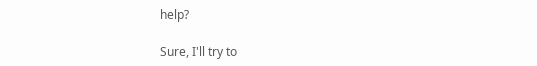help?

Sure, I'll try to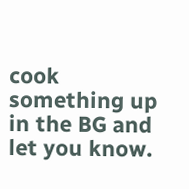cook something up in the BG and let you know.